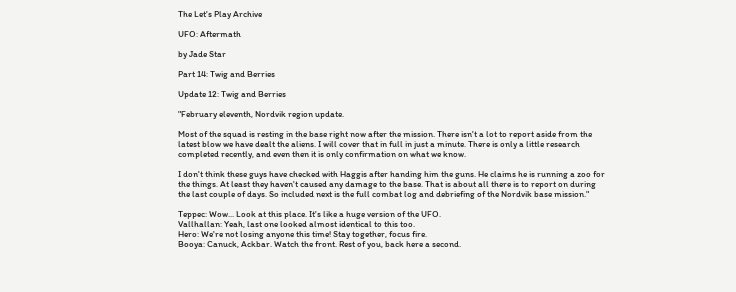The Let's Play Archive

UFO: Aftermath

by Jade Star

Part 14: Twig and Berries

Update 12: Twig and Berries

"February eleventh, Nordvik region update.

Most of the squad is resting in the base right now after the mission. There isn't a lot to report aside from the latest blow we have dealt the aliens. I will cover that in full in just a minute. There is only a little research completed recently, and even then it is only confirmation on what we know.

I don't think these guys have checked with Haggis after handing him the guns. He claims he is running a zoo for the things. At least they haven't caused any damage to the base. That is about all there is to report on during the last couple of days. So included next is the full combat log and debriefing of the Nordvik base mission."

Teppec: Wow... Look at this place. It's like a huge version of the UFO.
Vallhallan: Yeah, last one looked almost identical to this too.
Hero: We're not losing anyone this time! Stay together, focus fire.
Booya: Canuck, Ackbar. Watch the front. Rest of you, back here a second.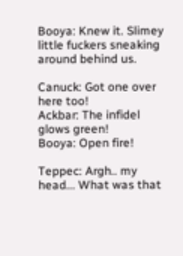Booya: Knew it. Slimey little fuckers sneaking around behind us.

Canuck: Got one over here too!
Ackbar: The infidel glows green!
Booya: Open fire!

Teppec: Argh.. my head... What was that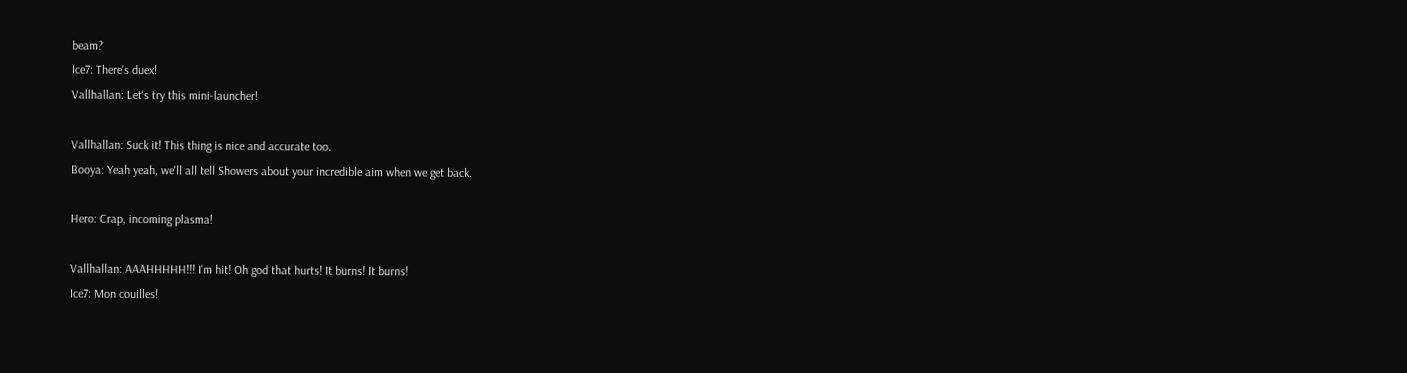beam?
Ice7: There's duex!
Vallhallan: Let's try this mini-launcher!

Vallhallan: Suck it! This thing is nice and accurate too.
Booya: Yeah yeah, we'll all tell Showers about your incredible aim when we get back.

Hero: Crap, incoming plasma!

Vallhallan: AAAHHHHH!!! I'm hit! Oh god that hurts! It burns! It burns!
Ice7: Mon couilles!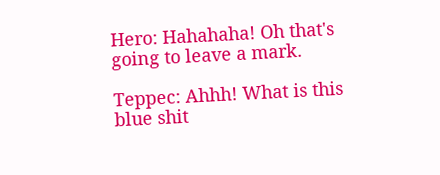Hero: Hahahaha! Oh that's going to leave a mark.

Teppec: Ahhh! What is this blue shit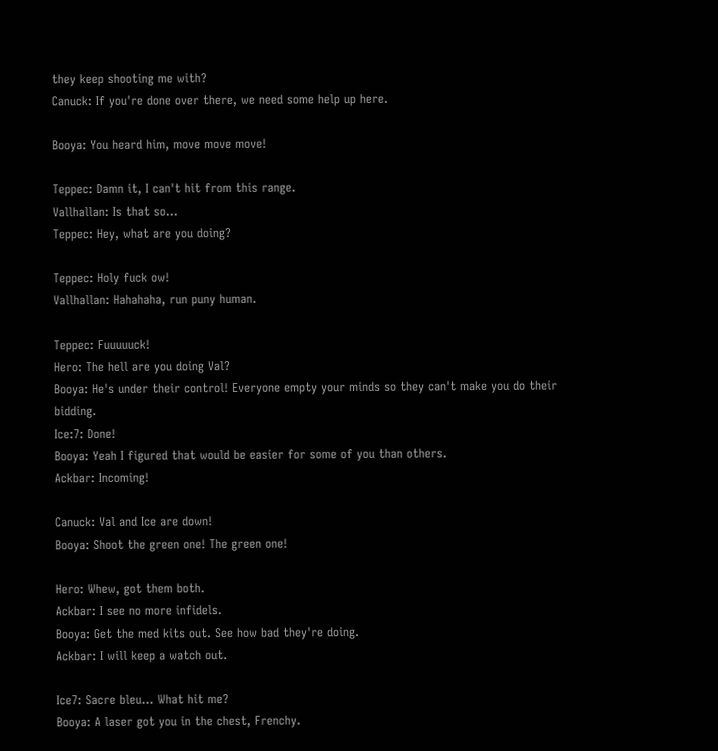they keep shooting me with?
Canuck: If you're done over there, we need some help up here.

Booya: You heard him, move move move!

Teppec: Damn it, I can't hit from this range.
Vallhallan: Is that so...
Teppec: Hey, what are you doing?

Teppec: Holy fuck ow!
Vallhallan: Hahahaha, run puny human.

Teppec: Fuuuuuck!
Hero: The hell are you doing Val?
Booya: He's under their control! Everyone empty your minds so they can't make you do their bidding.
Ice:7: Done!
Booya: Yeah I figured that would be easier for some of you than others.
Ackbar: Incoming!

Canuck: Val and Ice are down!
Booya: Shoot the green one! The green one!

Hero: Whew, got them both.
Ackbar: I see no more infidels.
Booya: Get the med kits out. See how bad they're doing.
Ackbar: I will keep a watch out.

Ice7: Sacre bleu... What hit me?
Booya: A laser got you in the chest, Frenchy.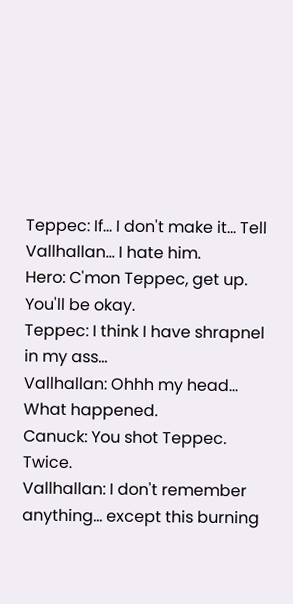Teppec: If... I don't make it... Tell Vallhallan... I hate him.
Hero: C'mon Teppec, get up. You'll be okay.
Teppec: I think I have shrapnel in my ass...
Vallhallan: Ohhh my head... What happened.
Canuck: You shot Teppec. Twice.
Vallhallan: I don't remember anything... except this burning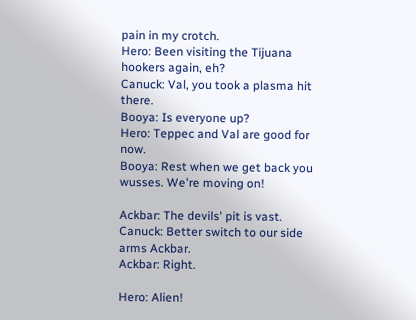pain in my crotch.
Hero: Been visiting the Tijuana hookers again, eh?
Canuck: Val, you took a plasma hit there.
Booya: Is everyone up?
Hero: Teppec and Val are good for now.
Booya: Rest when we get back you wusses. We're moving on!

Ackbar: The devils' pit is vast.
Canuck: Better switch to our side arms Ackbar.
Ackbar: Right.

Hero: Alien!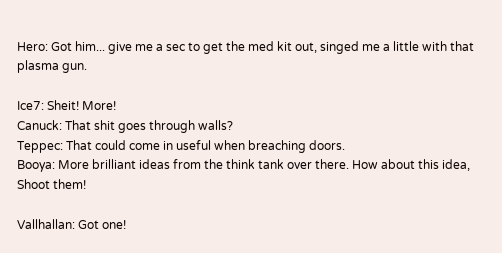Hero: Got him... give me a sec to get the med kit out, singed me a little with that plasma gun.

Ice7: Sheit! More!
Canuck: That shit goes through walls?
Teppec: That could come in useful when breaching doors.
Booya: More brilliant ideas from the think tank over there. How about this idea, Shoot them!

Vallhallan: Got one!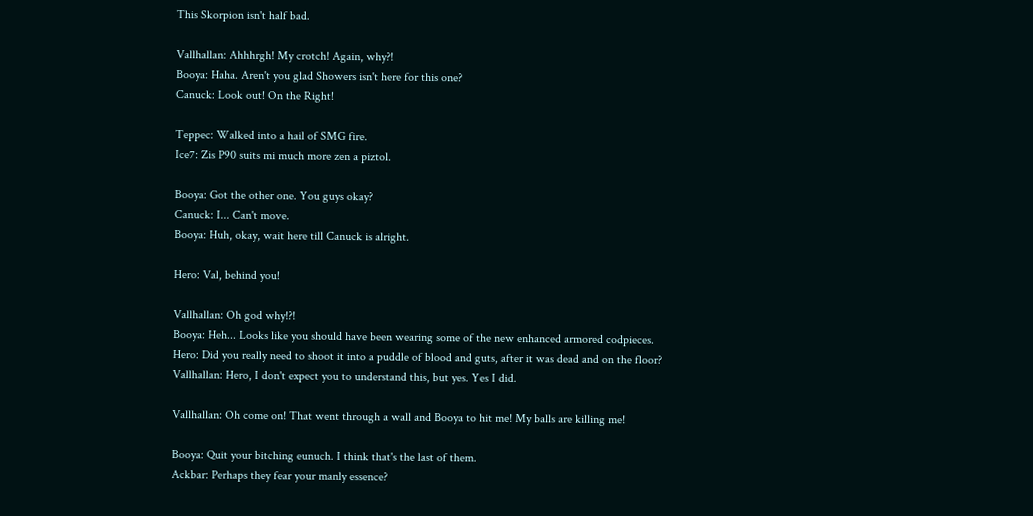This Skorpion isn't half bad.

Vallhallan: Ahhhrgh! My crotch! Again, why?!
Booya: Haha. Aren't you glad Showers isn't here for this one?
Canuck: Look out! On the Right!

Teppec: Walked into a hail of SMG fire.
Ice7: Zis P90 suits mi much more zen a piztol.

Booya: Got the other one. You guys okay?
Canuck: I... Can't move.
Booya: Huh, okay, wait here till Canuck is alright.

Hero: Val, behind you!

Vallhallan: Oh god why!?!
Booya: Heh... Looks like you should have been wearing some of the new enhanced armored codpieces.
Hero: Did you really need to shoot it into a puddle of blood and guts, after it was dead and on the floor?
Vallhallan: Hero, I don't expect you to understand this, but yes. Yes I did.

Vallhallan: Oh come on! That went through a wall and Booya to hit me! My balls are killing me!

Booya: Quit your bitching eunuch. I think that's the last of them.
Ackbar: Perhaps they fear your manly essence?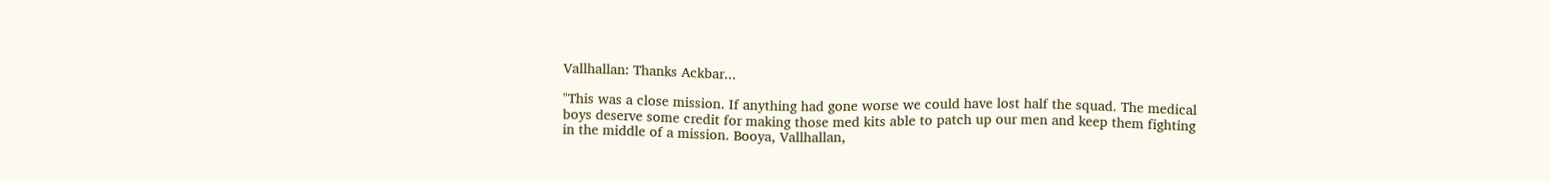Vallhallan: Thanks Ackbar...

"This was a close mission. If anything had gone worse we could have lost half the squad. The medical boys deserve some credit for making those med kits able to patch up our men and keep them fighting in the middle of a mission. Booya, Vallhallan,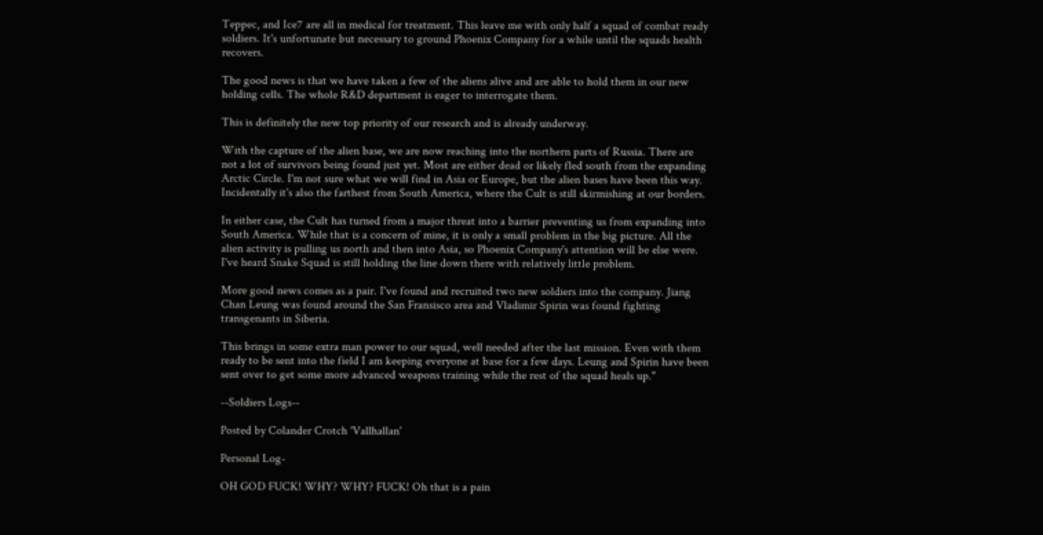Teppec, and Ice7 are all in medical for treatment. This leave me with only half a squad of combat ready soldiers. It's unfortunate but necessary to ground Phoenix Company for a while until the squads health recovers.

The good news is that we have taken a few of the aliens alive and are able to hold them in our new holding cells. The whole R&D department is eager to interrogate them.

This is definitely the new top priority of our research and is already underway.

With the capture of the alien base, we are now reaching into the northern parts of Russia. There are not a lot of survivors being found just yet. Most are either dead or likely fled south from the expanding Arctic Circle. I'm not sure what we will find in Asia or Europe, but the alien bases have been this way. Incidentally it's also the farthest from South America, where the Cult is still skirmishing at our borders.

In either case, the Cult has turned from a major threat into a barrier preventing us from expanding into South America. While that is a concern of mine, it is only a small problem in the big picture. All the alien activity is pulling us north and then into Asia, so Phoenix Company's attention will be else were. I've heard Snake Squad is still holding the line down there with relatively little problem.

More good news comes as a pair. I've found and recruited two new soldiers into the company. Jiang Chan Leung was found around the San Fransisco area and Vladimir Spirin was found fighting transgenants in Siberia.

This brings in some extra man power to our squad, well needed after the last mission. Even with them ready to be sent into the field I am keeping everyone at base for a few days. Leung and Spirin have been sent over to get some more advanced weapons training while the rest of the squad heals up."

--Soldiers Logs--

Posted by Colander Crotch 'Vallhallan'

Personal Log-

OH GOD FUCK! WHY? WHY? FUCK! Oh that is a pain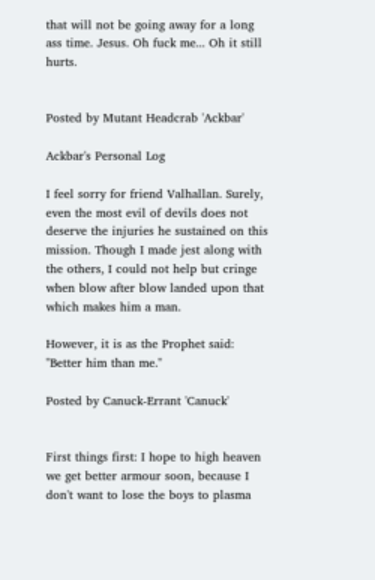that will not be going away for a long ass time. Jesus. Oh fuck me... Oh it still hurts.


Posted by Mutant Headcrab 'Ackbar'

Ackbar's Personal Log

I feel sorry for friend Valhallan. Surely, even the most evil of devils does not deserve the injuries he sustained on this mission. Though I made jest along with the others, I could not help but cringe when blow after blow landed upon that which makes him a man.

However, it is as the Prophet said: "Better him than me."

Posted by Canuck-Errant 'Canuck'


First things first: I hope to high heaven we get better armour soon, because I don't want to lose the boys to plasma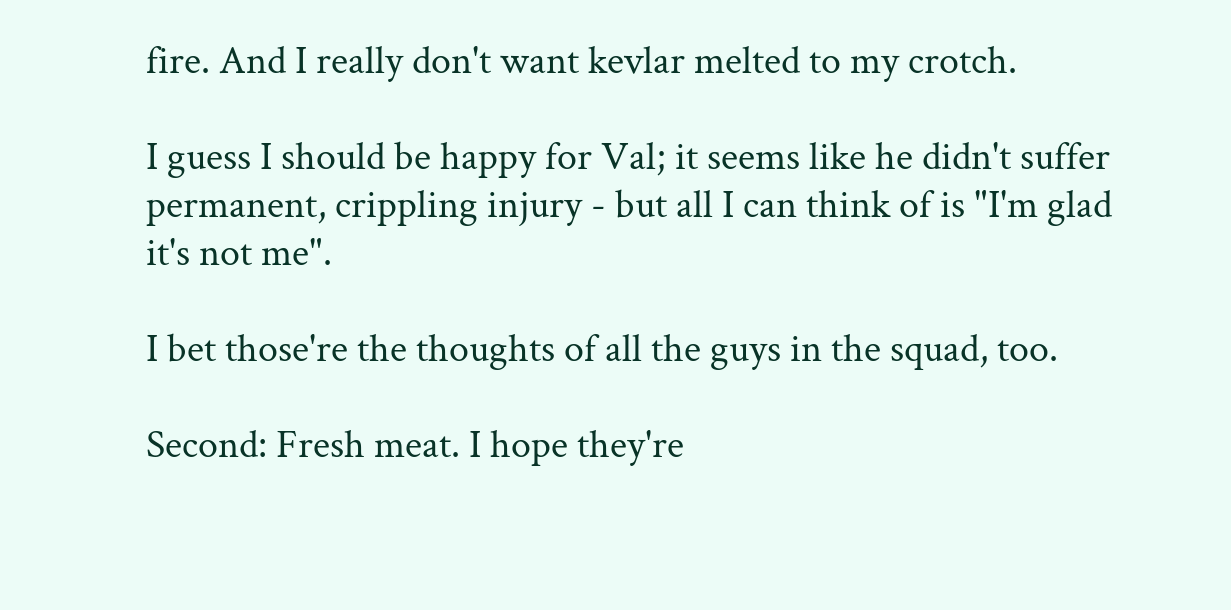fire. And I really don't want kevlar melted to my crotch.

I guess I should be happy for Val; it seems like he didn't suffer permanent, crippling injury - but all I can think of is "I'm glad it's not me".

I bet those're the thoughts of all the guys in the squad, too.

Second: Fresh meat. I hope they're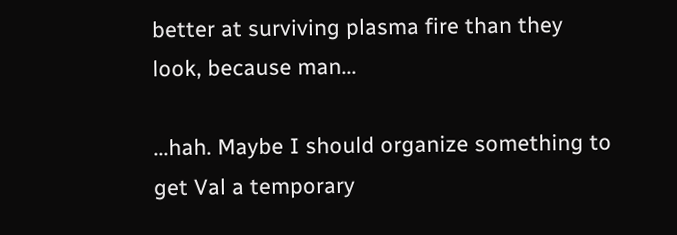better at surviving plasma fire than they look, because man...

...hah. Maybe I should organize something to get Val a temporary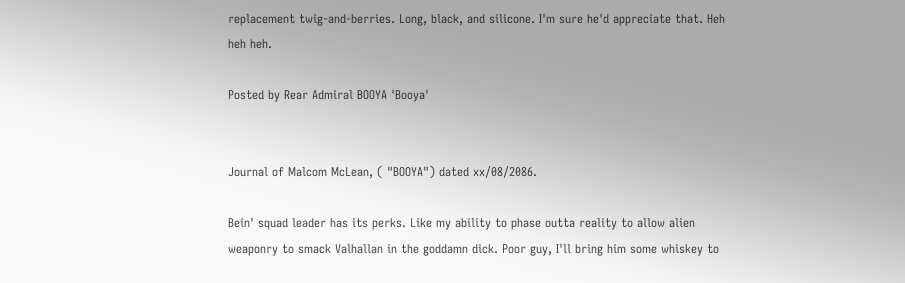replacement twig-and-berries. Long, black, and silicone. I'm sure he'd appreciate that. Heh heh heh.

Posted by Rear Admiral BOOYA 'Booya'


Journal of Malcom McLean, ( "BOOYA") dated xx/08/2086.

Bein' squad leader has its perks. Like my ability to phase outta reality to allow alien weaponry to smack Valhallan in the goddamn dick. Poor guy, I'll bring him some whiskey to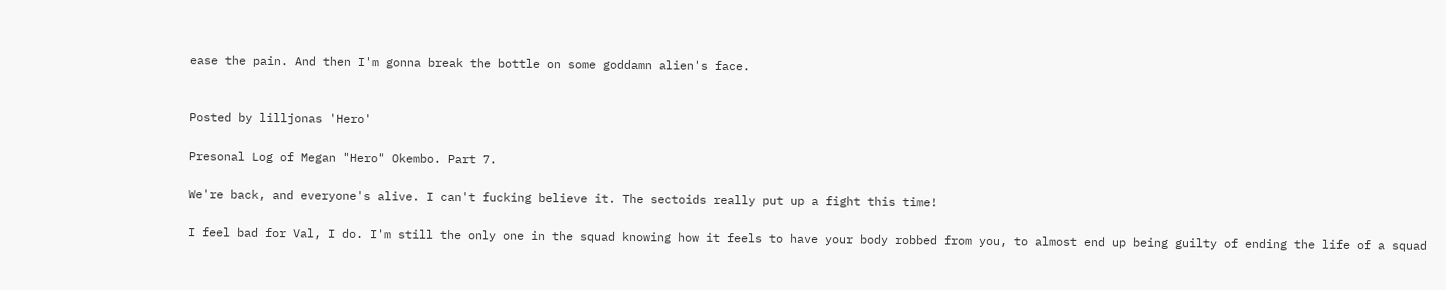ease the pain. And then I'm gonna break the bottle on some goddamn alien's face.


Posted by lilljonas 'Hero'

Presonal Log of Megan "Hero" Okembo. Part 7.

We're back, and everyone's alive. I can't fucking believe it. The sectoids really put up a fight this time!

I feel bad for Val, I do. I'm still the only one in the squad knowing how it feels to have your body robbed from you, to almost end up being guilty of ending the life of a squad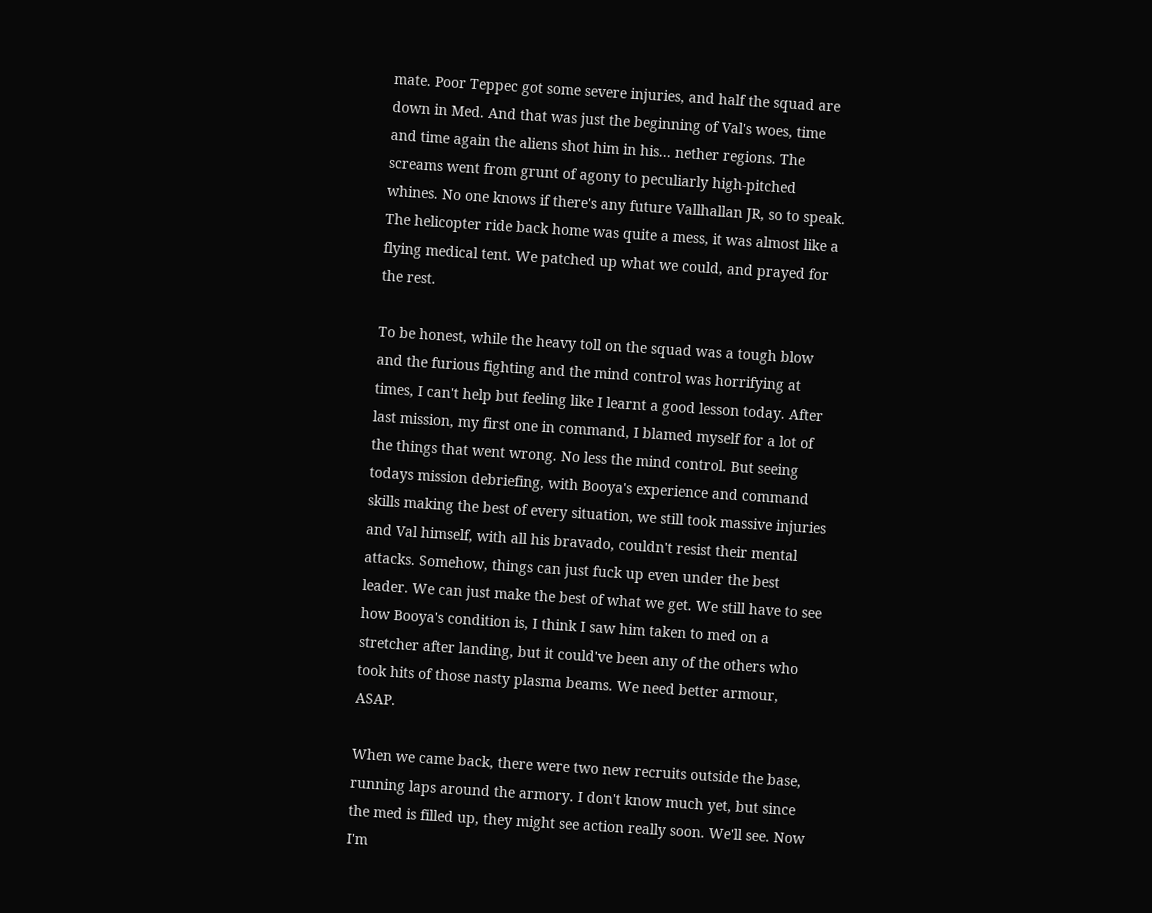mate. Poor Teppec got some severe injuries, and half the squad are down in Med. And that was just the beginning of Val's woes, time and time again the aliens shot him in his... nether regions. The screams went from grunt of agony to peculiarly high-pitched whines. No one knows if there's any future Vallhallan JR, so to speak. The helicopter ride back home was quite a mess, it was almost like a flying medical tent. We patched up what we could, and prayed for the rest.

To be honest, while the heavy toll on the squad was a tough blow and the furious fighting and the mind control was horrifying at times, I can't help but feeling like I learnt a good lesson today. After last mission, my first one in command, I blamed myself for a lot of the things that went wrong. No less the mind control. But seeing todays mission debriefing, with Booya's experience and command skills making the best of every situation, we still took massive injuries and Val himself, with all his bravado, couldn't resist their mental attacks. Somehow, things can just fuck up even under the best leader. We can just make the best of what we get. We still have to see how Booya's condition is, I think I saw him taken to med on a stretcher after landing, but it could've been any of the others who took hits of those nasty plasma beams. We need better armour, ASAP.

When we came back, there were two new recruits outside the base, running laps around the armory. I don't know much yet, but since the med is filled up, they might see action really soon. We'll see. Now I'm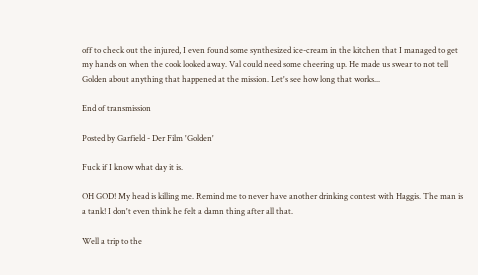off to check out the injured, I even found some synthesized ice-cream in the kitchen that I managed to get my hands on when the cook looked away. Val could need some cheering up. He made us swear to not tell Golden about anything that happened at the mission. Let's see how long that works...

End of transmission

Posted by Garfield - Der Film 'Golden'

Fuck if I know what day it is.

OH GOD! My head is killing me. Remind me to never have another drinking contest with Haggis. The man is a tank! I don't even think he felt a damn thing after all that.

Well a trip to the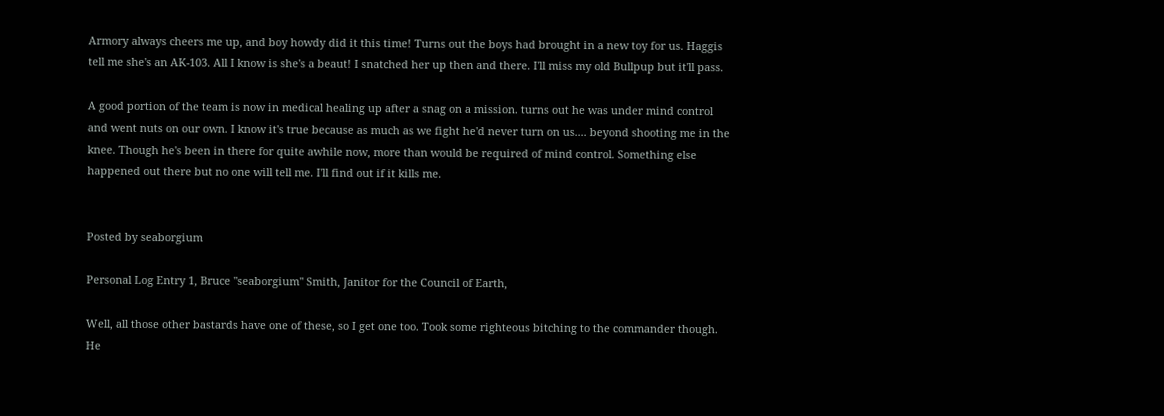Armory always cheers me up, and boy howdy did it this time! Turns out the boys had brought in a new toy for us. Haggis tell me she's an AK-103. All I know is she's a beaut! I snatched her up then and there. I'll miss my old Bullpup but it'll pass.

A good portion of the team is now in medical healing up after a snag on a mission. turns out he was under mind control and went nuts on our own. I know it's true because as much as we fight he'd never turn on us.... beyond shooting me in the knee. Though he's been in there for quite awhile now, more than would be required of mind control. Something else happened out there but no one will tell me. I'll find out if it kills me.


Posted by seaborgium

Personal Log Entry 1, Bruce "seaborgium" Smith, Janitor for the Council of Earth,

Well, all those other bastards have one of these, so I get one too. Took some righteous bitching to the commander though. He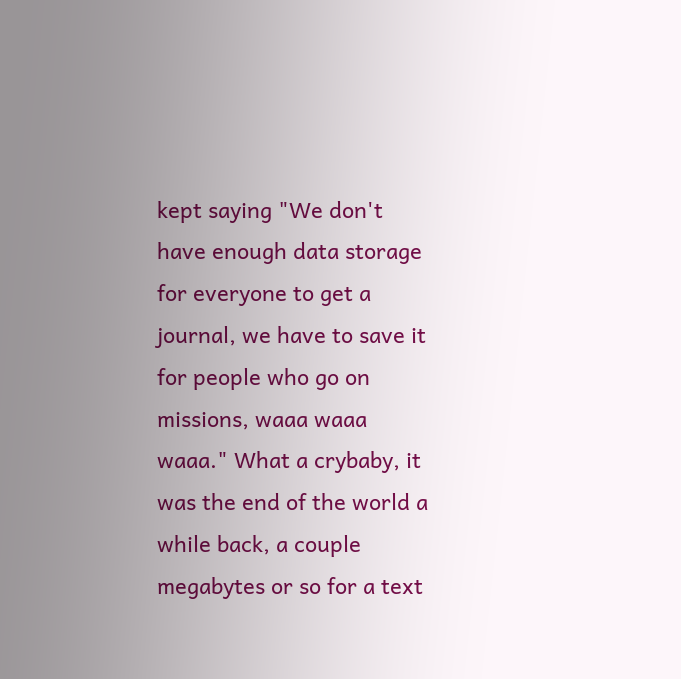kept saying "We don't have enough data storage for everyone to get a journal, we have to save it for people who go on missions, waaa waaa waaa." What a crybaby, it was the end of the world a while back, a couple megabytes or so for a text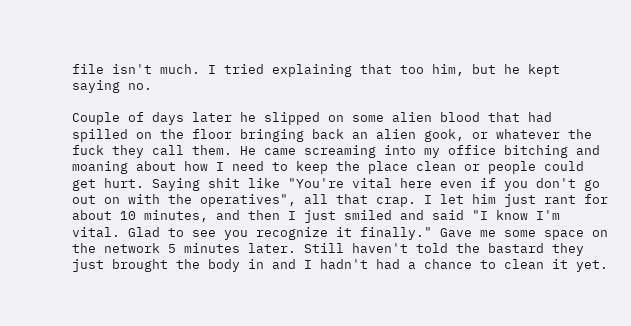file isn't much. I tried explaining that too him, but he kept saying no.

Couple of days later he slipped on some alien blood that had spilled on the floor bringing back an alien gook, or whatever the fuck they call them. He came screaming into my office bitching and moaning about how I need to keep the place clean or people could get hurt. Saying shit like "You're vital here even if you don't go out on with the operatives", all that crap. I let him just rant for about 10 minutes, and then I just smiled and said "I know I'm vital. Glad to see you recognize it finally." Gave me some space on the network 5 minutes later. Still haven't told the bastard they just brought the body in and I hadn't had a chance to clean it yet.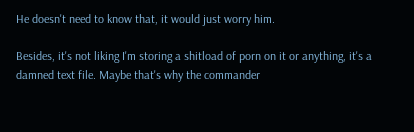He doesn't need to know that, it would just worry him.

Besides, it's not liking I'm storing a shitload of porn on it or anything, it's a damned text file. Maybe that's why the commander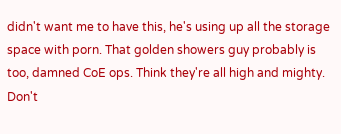didn't want me to have this, he's using up all the storage space with porn. That golden showers guy probably is too, damned CoE ops. Think they're all high and mighty. Don't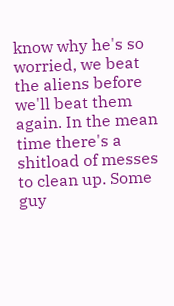know why he's so worried, we beat the aliens before we'll beat them again. In the mean time there's a shitload of messes to clean up. Some guy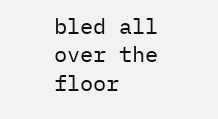bled all over the floor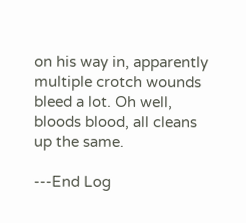on his way in, apparently multiple crotch wounds bleed a lot. Oh well, bloods blood, all cleans up the same.

---End Log